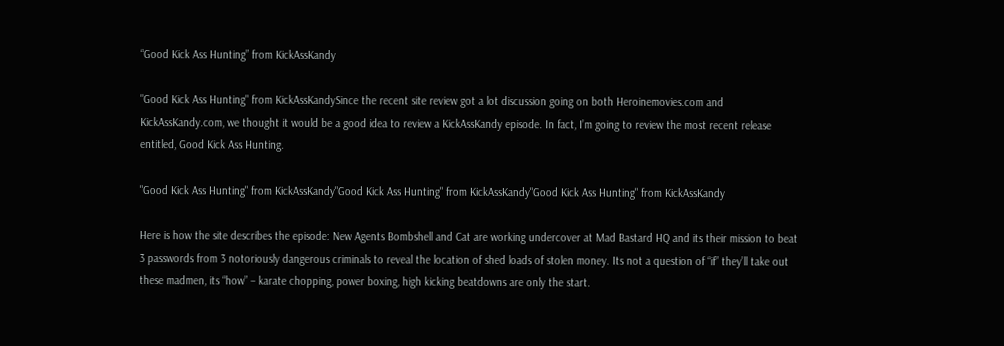“Good Kick Ass Hunting” from KickAssKandy

"Good Kick Ass Hunting" from KickAssKandySince the recent site review got a lot discussion going on both Heroinemovies.com and KickAssKandy.com, we thought it would be a good idea to review a KickAssKandy episode. In fact, I’m going to review the most recent release entitled, Good Kick Ass Hunting.

"Good Kick Ass Hunting" from KickAssKandy"Good Kick Ass Hunting" from KickAssKandy"Good Kick Ass Hunting" from KickAssKandy

Here is how the site describes the episode: New Agents Bombshell and Cat are working undercover at Mad Bastard HQ and its their mission to beat 3 passwords from 3 notoriously dangerous criminals to reveal the location of shed loads of stolen money. Its not a question of “if” they’ll take out these madmen, its “how” – karate chopping, power boxing, high kicking beatdowns are only the start.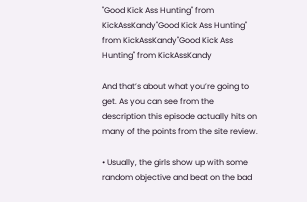"Good Kick Ass Hunting" from KickAssKandy"Good Kick Ass Hunting" from KickAssKandy"Good Kick Ass Hunting" from KickAssKandy

And that’s about what you’re going to get. As you can see from the description this episode actually hits on many of the points from the site review.

• Usually, the girls show up with some random objective and beat on the bad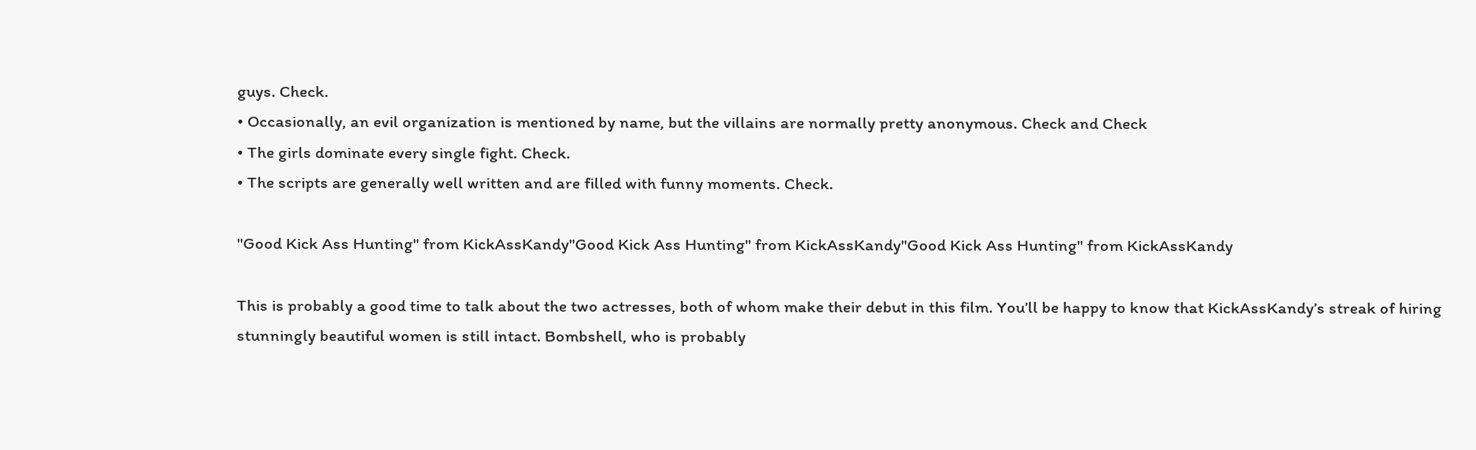guys. Check.
• Occasionally, an evil organization is mentioned by name, but the villains are normally pretty anonymous. Check and Check
• The girls dominate every single fight. Check.
• The scripts are generally well written and are filled with funny moments. Check.

"Good Kick Ass Hunting" from KickAssKandy"Good Kick Ass Hunting" from KickAssKandy"Good Kick Ass Hunting" from KickAssKandy

This is probably a good time to talk about the two actresses, both of whom make their debut in this film. You’ll be happy to know that KickAssKandy’s streak of hiring stunningly beautiful women is still intact. Bombshell, who is probably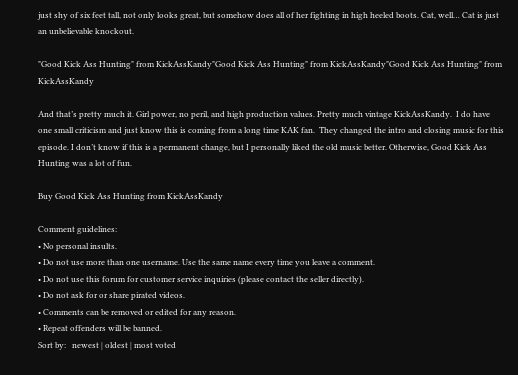just shy of six feet tall, not only looks great, but somehow does all of her fighting in high heeled boots. Cat, well… Cat is just an unbelievable knockout.

"Good Kick Ass Hunting" from KickAssKandy"Good Kick Ass Hunting" from KickAssKandy"Good Kick Ass Hunting" from KickAssKandy

And that’s pretty much it. Girl power, no peril, and high production values. Pretty much vintage KickAssKandy.  I do have one small criticism and just know this is coming from a long time KAK fan.  They changed the intro and closing music for this episode. I don’t know if this is a permanent change, but I personally liked the old music better. Otherwise, Good Kick Ass Hunting was a lot of fun.

Buy Good Kick Ass Hunting from KickAssKandy

Comment guidelines:
• No personal insults.
• Do not use more than one username. Use the same name every time you leave a comment.
• Do not use this forum for customer service inquiries (please contact the seller directly).
• Do not ask for or share pirated videos.
• Comments can be removed or edited for any reason.
• Repeat offenders will be banned.
Sort by:   newest | oldest | most voted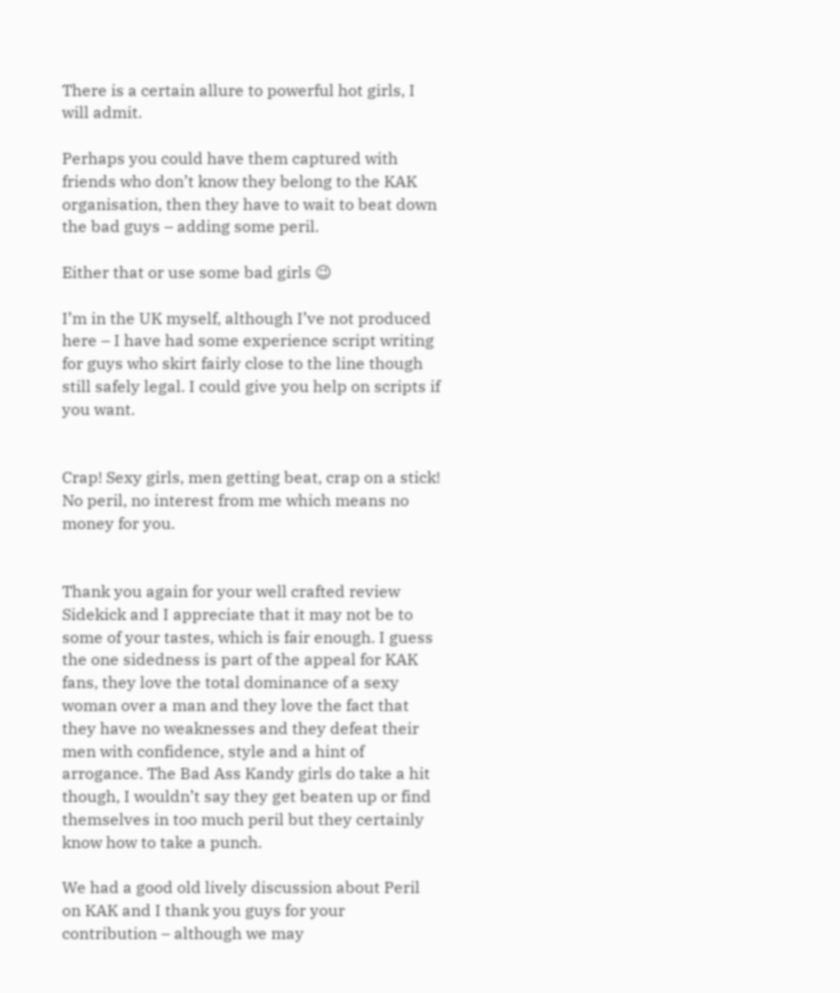There is a certain allure to powerful hot girls, I will admit.

Perhaps you could have them captured with friends who don’t know they belong to the KAK organisation, then they have to wait to beat down the bad guys – adding some peril.

Either that or use some bad girls 😉

I’m in the UK myself, although I’ve not produced here – I have had some experience script writing for guys who skirt fairly close to the line though still safely legal. I could give you help on scripts if you want.


Crap! Sexy girls, men getting beat, crap on a stick! No peril, no interest from me which means no money for you.


Thank you again for your well crafted review Sidekick and I appreciate that it may not be to some of your tastes, which is fair enough. I guess the one sidedness is part of the appeal for KAK fans, they love the total dominance of a sexy woman over a man and they love the fact that they have no weaknesses and they defeat their men with confidence, style and a hint of arrogance. The Bad Ass Kandy girls do take a hit though, I wouldn’t say they get beaten up or find themselves in too much peril but they certainly know how to take a punch.

We had a good old lively discussion about Peril on KAK and I thank you guys for your contribution – although we may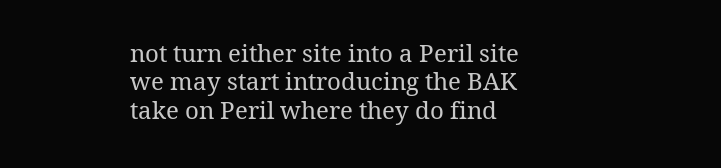not turn either site into a Peril site we may start introducing the BAK take on Peril where they do find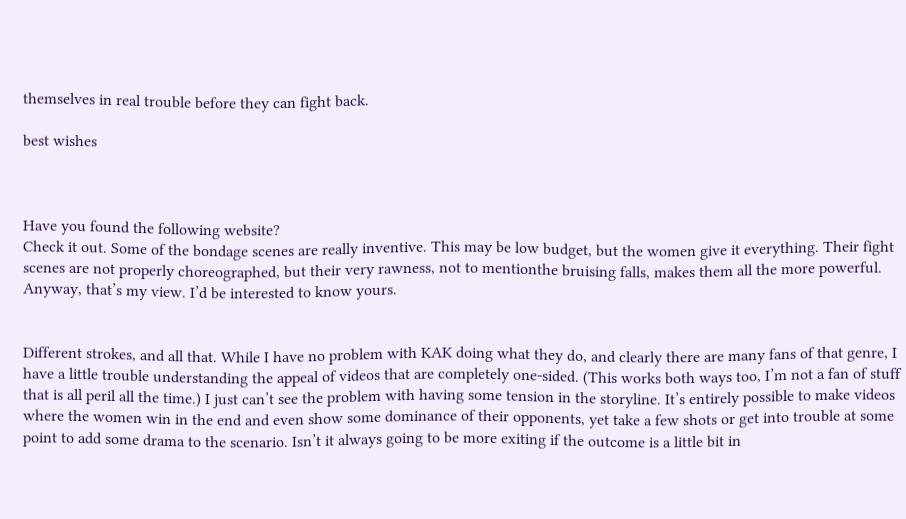themselves in real trouble before they can fight back.

best wishes



Have you found the following website?
Check it out. Some of the bondage scenes are really inventive. This may be low budget, but the women give it everything. Their fight scenes are not properly choreographed, but their very rawness, not to mentionthe bruising falls, makes them all the more powerful.
Anyway, that’s my view. I’d be interested to know yours.


Different strokes, and all that. While I have no problem with KAK doing what they do, and clearly there are many fans of that genre, I have a little trouble understanding the appeal of videos that are completely one-sided. (This works both ways too, I’m not a fan of stuff that is all peril all the time.) I just can’t see the problem with having some tension in the storyline. It’s entirely possible to make videos where the women win in the end and even show some dominance of their opponents, yet take a few shots or get into trouble at some point to add some drama to the scenario. Isn’t it always going to be more exiting if the outcome is a little bit in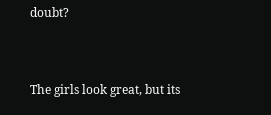doubt?


The girls look great, but its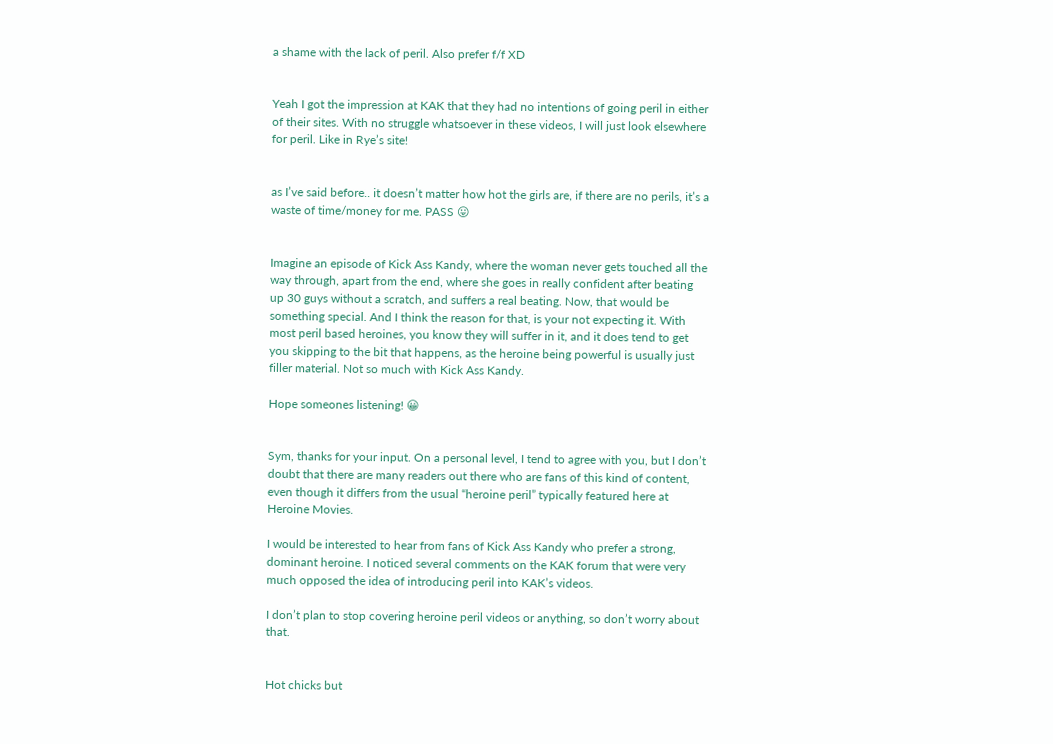a shame with the lack of peril. Also prefer f/f XD


Yeah I got the impression at KAK that they had no intentions of going peril in either of their sites. With no struggle whatsoever in these videos, I will just look elsewhere for peril. Like in Rye’s site!


as I’ve said before.. it doesn’t matter how hot the girls are, if there are no perils, it’s a waste of time/money for me. PASS 😛


Imagine an episode of Kick Ass Kandy, where the woman never gets touched all the way through, apart from the end, where she goes in really confident after beating up 30 guys without a scratch, and suffers a real beating. Now, that would be something special. And I think the reason for that, is your not expecting it. With most peril based heroines, you know they will suffer in it, and it does tend to get you skipping to the bit that happens, as the heroine being powerful is usually just filler material. Not so much with Kick Ass Kandy.

Hope someones listening! 😀


Sym, thanks for your input. On a personal level, I tend to agree with you, but I don’t doubt that there are many readers out there who are fans of this kind of content, even though it differs from the usual “heroine peril” typically featured here at Heroine Movies.

I would be interested to hear from fans of Kick Ass Kandy who prefer a strong, dominant heroine. I noticed several comments on the KAK forum that were very much opposed the idea of introducing peril into KAK’s videos.

I don’t plan to stop covering heroine peril videos or anything, so don’t worry about that.


Hot chicks but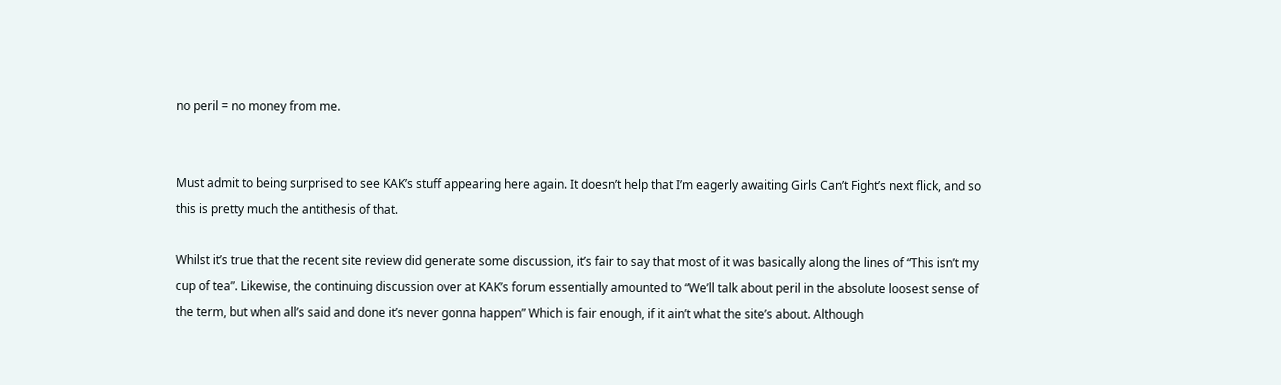no peril = no money from me.


Must admit to being surprised to see KAK’s stuff appearing here again. It doesn’t help that I’m eagerly awaiting Girls Can’t Fight’s next flick, and so this is pretty much the antithesis of that.

Whilst it’s true that the recent site review did generate some discussion, it’s fair to say that most of it was basically along the lines of “This isn’t my cup of tea”. Likewise, the continuing discussion over at KAK’s forum essentially amounted to “We’ll talk about peril in the absolute loosest sense of the term, but when all’s said and done it’s never gonna happen” Which is fair enough, if it ain’t what the site’s about. Although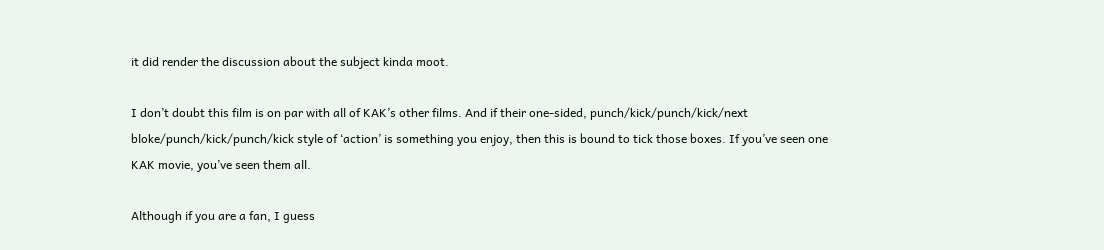it did render the discussion about the subject kinda moot.

I don’t doubt this film is on par with all of KAK’s other films. And if their one-sided, punch/kick/punch/kick/next bloke/punch/kick/punch/kick style of ‘action’ is something you enjoy, then this is bound to tick those boxes. If you’ve seen one KAK movie, you’ve seen them all.

Although if you are a fan, I guess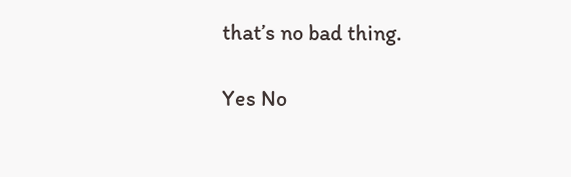that’s no bad thing.

Yes No